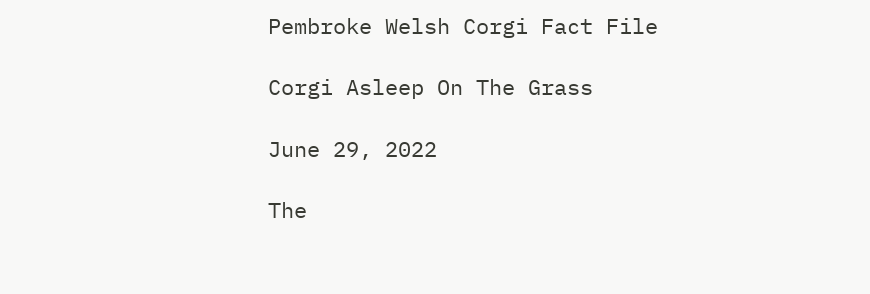Pembroke Welsh Corgi Fact File

Corgi Asleep On The Grass

June 29, 2022

The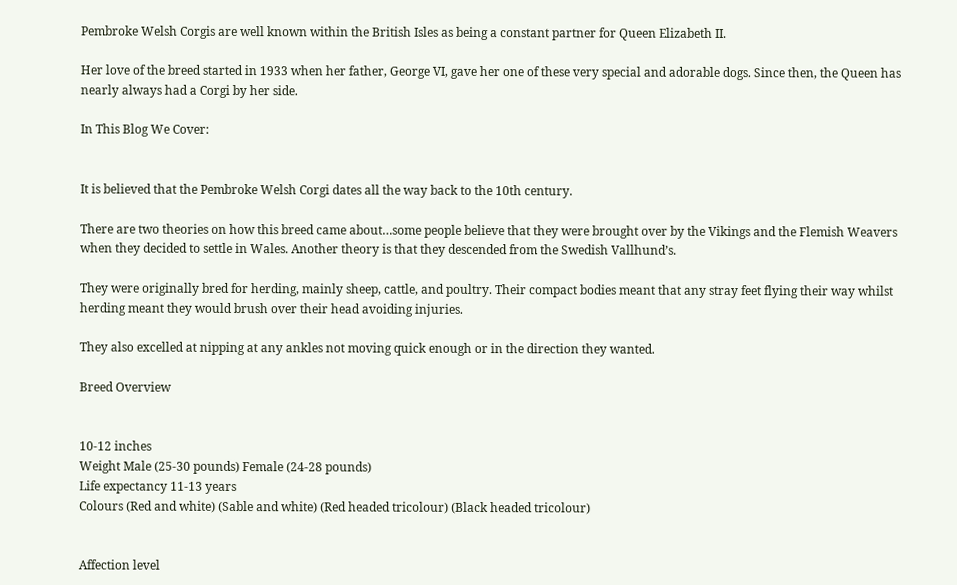Pembroke Welsh Corgis are well known within the British Isles as being a constant partner for Queen Elizabeth II.

Her love of the breed started in 1933 when her father, George VI, gave her one of these very special and adorable dogs. Since then, the Queen has nearly always had a Corgi by her side.

In This Blog We Cover:


It is believed that the Pembroke Welsh Corgi dates all the way back to the 10th century.

There are two theories on how this breed came about…some people believe that they were brought over by the Vikings and the Flemish Weavers when they decided to settle in Wales. Another theory is that they descended from the Swedish Vallhund’s.

They were originally bred for herding, mainly sheep, cattle, and poultry. Their compact bodies meant that any stray feet flying their way whilst herding meant they would brush over their head avoiding injuries.

They also excelled at nipping at any ankles not moving quick enough or in the direction they wanted.

Breed Overview


10-12 inches
Weight Male (25-30 pounds) Female (24-28 pounds)
Life expectancy 11-13 years
Colours (Red and white) (Sable and white) (Red headed tricolour) (Black headed tricolour)


Affection level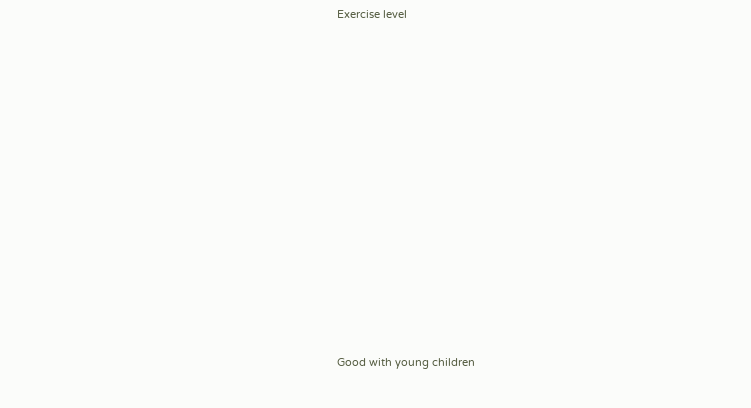Exercise level















Good with young children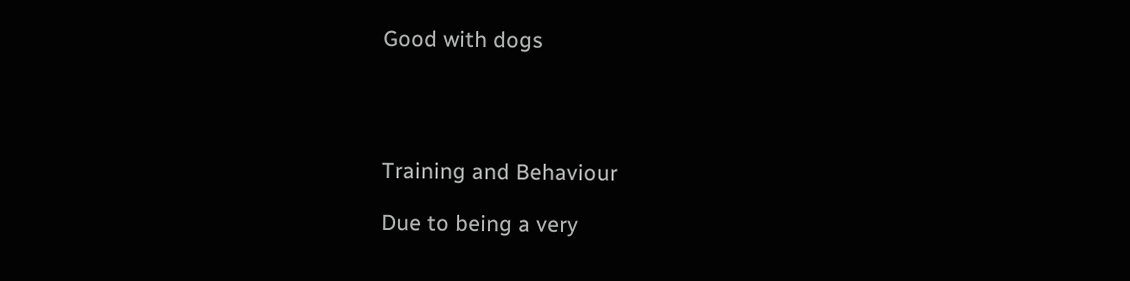Good with dogs




Training and Behaviour

Due to being a very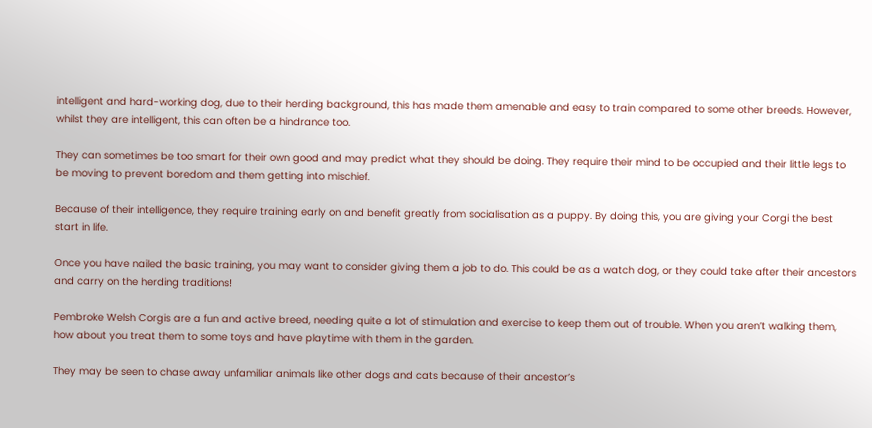intelligent and hard-working dog, due to their herding background, this has made them amenable and easy to train compared to some other breeds. However, whilst they are intelligent, this can often be a hindrance too.

They can sometimes be too smart for their own good and may predict what they should be doing. They require their mind to be occupied and their little legs to be moving to prevent boredom and them getting into mischief.

Because of their intelligence, they require training early on and benefit greatly from socialisation as a puppy. By doing this, you are giving your Corgi the best start in life.

Once you have nailed the basic training, you may want to consider giving them a job to do. This could be as a watch dog, or they could take after their ancestors and carry on the herding traditions!

Pembroke Welsh Corgis are a fun and active breed, needing quite a lot of stimulation and exercise to keep them out of trouble. When you aren’t walking them, how about you treat them to some toys and have playtime with them in the garden.

They may be seen to chase away unfamiliar animals like other dogs and cats because of their ancestor’s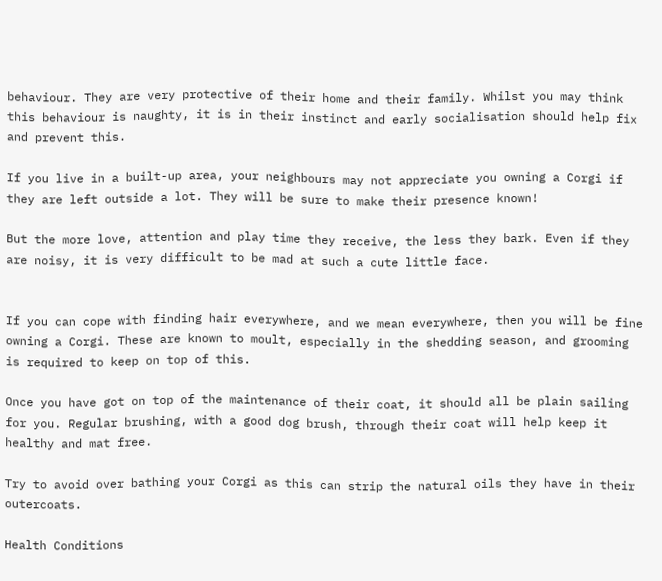behaviour. They are very protective of their home and their family. Whilst you may think this behaviour is naughty, it is in their instinct and early socialisation should help fix and prevent this.

If you live in a built-up area, your neighbours may not appreciate you owning a Corgi if they are left outside a lot. They will be sure to make their presence known!

But the more love, attention and play time they receive, the less they bark. Even if they are noisy, it is very difficult to be mad at such a cute little face.


If you can cope with finding hair everywhere, and we mean everywhere, then you will be fine owning a Corgi. These are known to moult, especially in the shedding season, and grooming is required to keep on top of this.

Once you have got on top of the maintenance of their coat, it should all be plain sailing for you. Regular brushing, with a good dog brush, through their coat will help keep it healthy and mat free.

Try to avoid over bathing your Corgi as this can strip the natural oils they have in their outercoats.

Health Conditions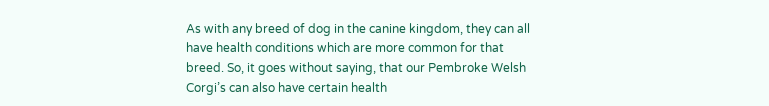As with any breed of dog in the canine kingdom, they can all have health conditions which are more common for that breed. So, it goes without saying, that our Pembroke Welsh Corgi’s can also have certain health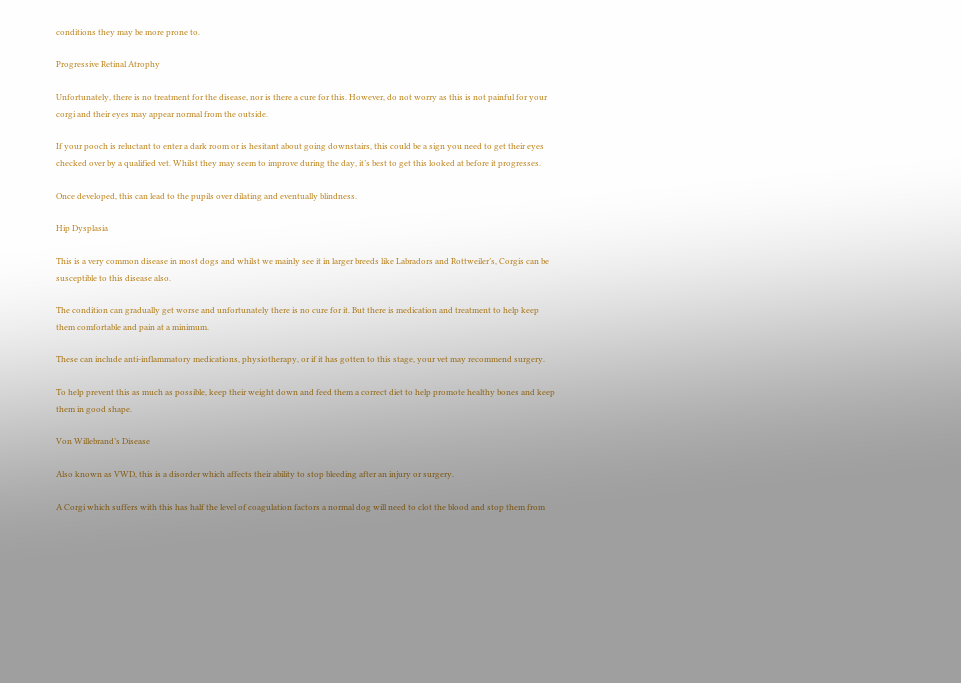conditions they may be more prone to.

Progressive Retinal Atrophy

Unfortunately, there is no treatment for the disease, nor is there a cure for this. However, do not worry as this is not painful for your corgi and their eyes may appear normal from the outside.

If your pooch is reluctant to enter a dark room or is hesitant about going downstairs, this could be a sign you need to get their eyes checked over by a qualified vet. Whilst they may seem to improve during the day, it’s best to get this looked at before it progresses.

Once developed, this can lead to the pupils over dilating and eventually blindness.

Hip Dysplasia

This is a very common disease in most dogs and whilst we mainly see it in larger breeds like Labradors and Rottweiler’s, Corgis can be susceptible to this disease also.

The condition can gradually get worse and unfortunately there is no cure for it. But there is medication and treatment to help keep them comfortable and pain at a minimum.

These can include anti-inflammatory medications, physiotherapy, or if it has gotten to this stage, your vet may recommend surgery.

To help prevent this as much as possible, keep their weight down and feed them a correct diet to help promote healthy bones and keep them in good shape.

Von Willebrand’s Disease

Also known as VWD, this is a disorder which affects their ability to stop bleeding after an injury or surgery.

A Corgi which suffers with this has half the level of coagulation factors a normal dog will need to clot the blood and stop them from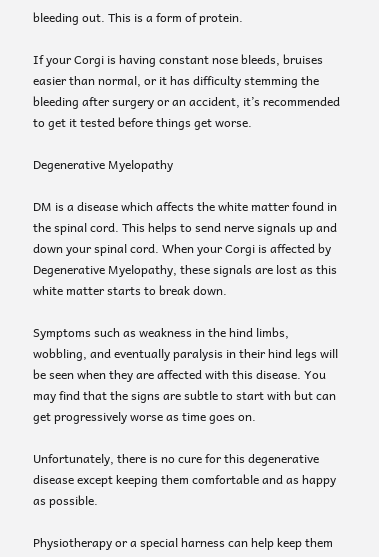bleeding out. This is a form of protein.

If your Corgi is having constant nose bleeds, bruises easier than normal, or it has difficulty stemming the bleeding after surgery or an accident, it’s recommended to get it tested before things get worse.

Degenerative Myelopathy

DM is a disease which affects the white matter found in the spinal cord. This helps to send nerve signals up and down your spinal cord. When your Corgi is affected by Degenerative Myelopathy, these signals are lost as this white matter starts to break down.

Symptoms such as weakness in the hind limbs, wobbling, and eventually paralysis in their hind legs will be seen when they are affected with this disease. You may find that the signs are subtle to start with but can get progressively worse as time goes on.

Unfortunately, there is no cure for this degenerative disease except keeping them comfortable and as happy as possible.

Physiotherapy or a special harness can help keep them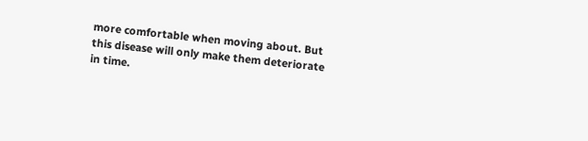more comfortable when moving about. But this disease will only make them deteriorate in time.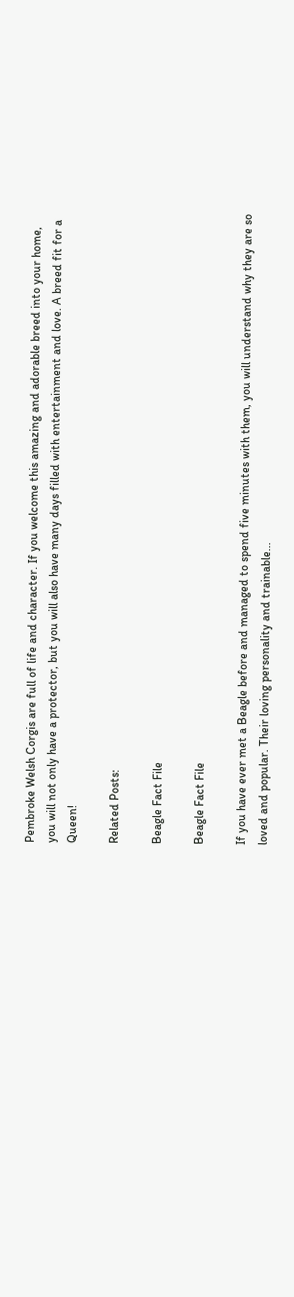Pembroke Welsh Corgis are full of life and character. If you welcome this amazing and adorable breed into your home, you will not only have a protector, but you will also have many days filled with entertainment and love. A breed fit for a Queen!

Related Posts:

Beagle Fact File

Beagle Fact File

If you have ever met a Beagle before and managed to spend five minutes with them, you will understand why they are so loved and popular. Their loving personality and trainable...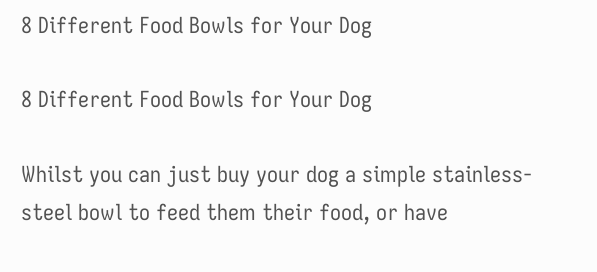8 Different Food Bowls for Your Dog

8 Different Food Bowls for Your Dog

Whilst you can just buy your dog a simple stainless-steel bowl to feed them their food, or have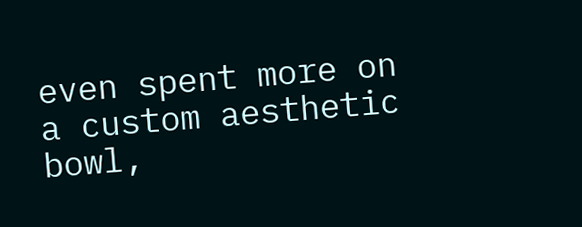even spent more on a custom aesthetic bowl,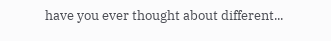have you ever thought about different...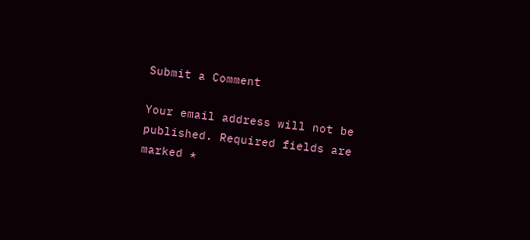Submit a Comment

Your email address will not be published. Required fields are marked *